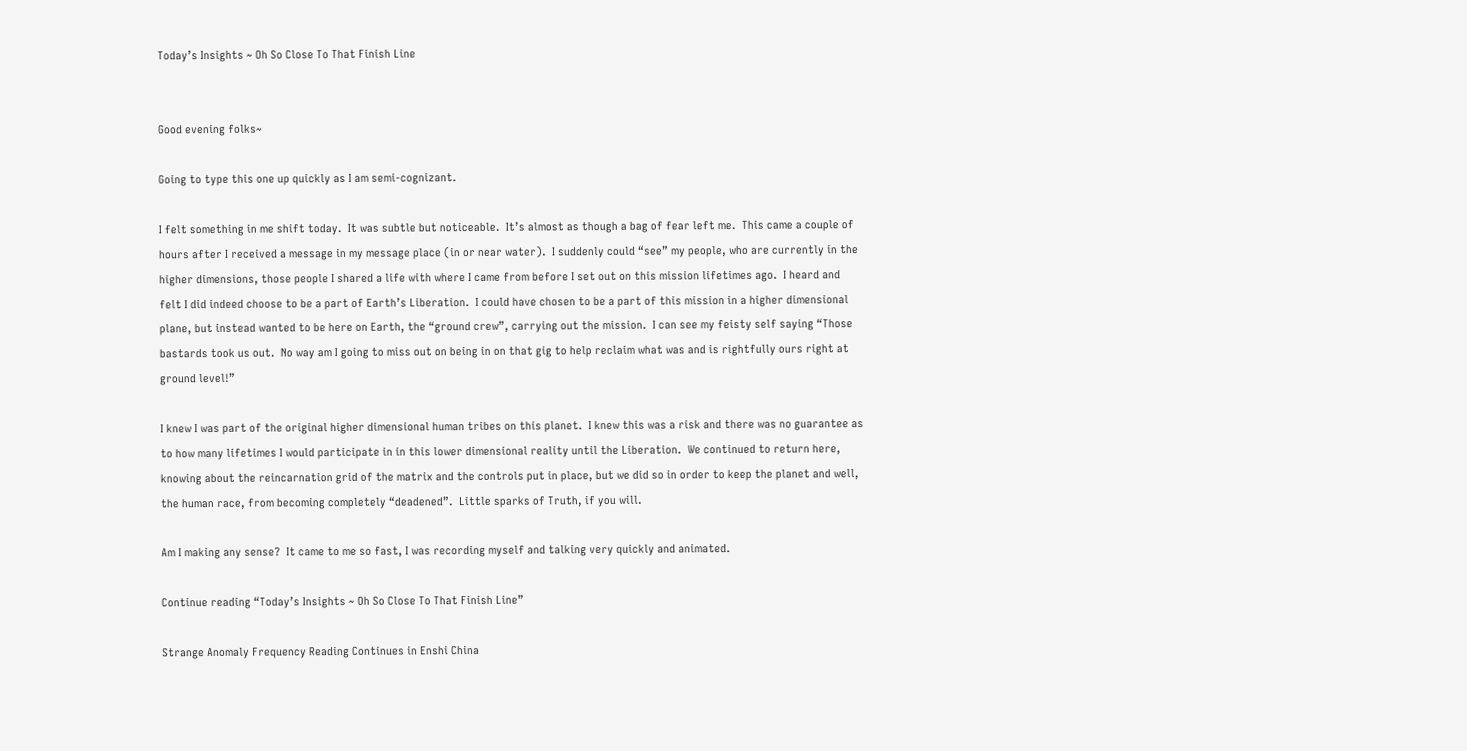Today’s Insights ~ Oh So Close To That Finish Line


Good evening folks~

Going to type this one up quickly as I am semi-cognizant.

I felt something in me shift today.  It was subtle but noticeable.  It’s almost as though a bag of fear left me.  This came a couple of hours after I received a message in my message place (in or near water).  I suddenly could “see” my people, who are currently in the higher dimensions, those people I shared a life with where I came from before I set out on this mission lifetimes ago.  I heard and felt I did indeed choose to be a part of Earth’s Liberation.  I could have chosen to be a part of this mission in a higher dimensional plane, but instead wanted to be here on Earth, the “ground crew”, carrying out the mission.  I can see my feisty self saying “Those bastards took us out.  No way am I going to miss out on being in on that gig to help reclaim what was and is rightfully ours right at ground level!”

I knew I was part of the original higher dimensional human tribes on this planet.  I knew this was a risk and there was no guarantee as to how many lifetimes I would participate in in this lower dimensional reality until the Liberation.  We continued to return here, knowing about the reincarnation grid of the matrix and the controls put in place, but we did so in order to keep the planet and well, the human race, from becoming completely “deadened”.  Little sparks of Truth, if you will.

Am I making any sense?  It came to me so fast, I was recording myself and talking very quickly and animated.

Continue reading “Today’s Insights ~ Oh So Close To That Finish Line”

Strange Anomaly Frequency Reading Continues in Enshi China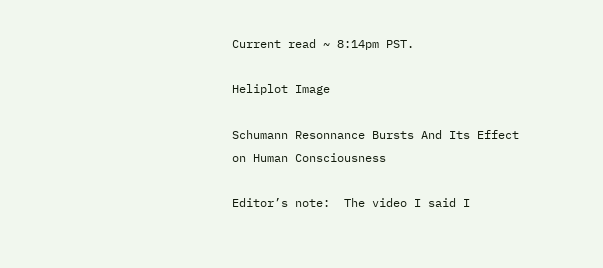Current read ~ 8:14pm PST.

Heliplot Image

Schumann Resonnance Bursts And Its Effect on Human Consciousness

Editor’s note:  The video I said I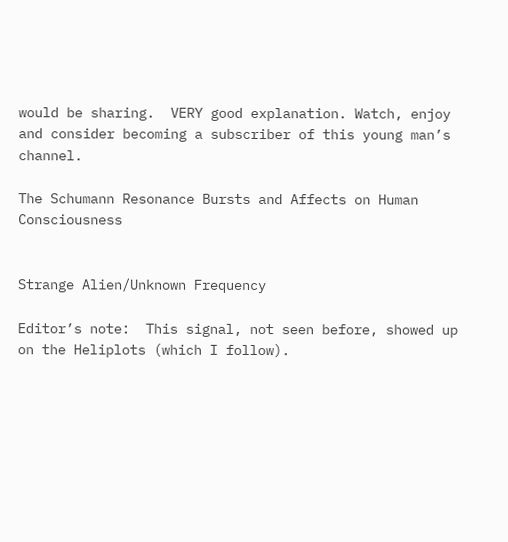would be sharing.  VERY good explanation. Watch, enjoy and consider becoming a subscriber of this young man’s channel.

The Schumann Resonance Bursts and Affects on Human Consciousness


Strange Alien/Unknown Frequency

Editor’s note:  This signal, not seen before, showed up on the Heliplots (which I follow).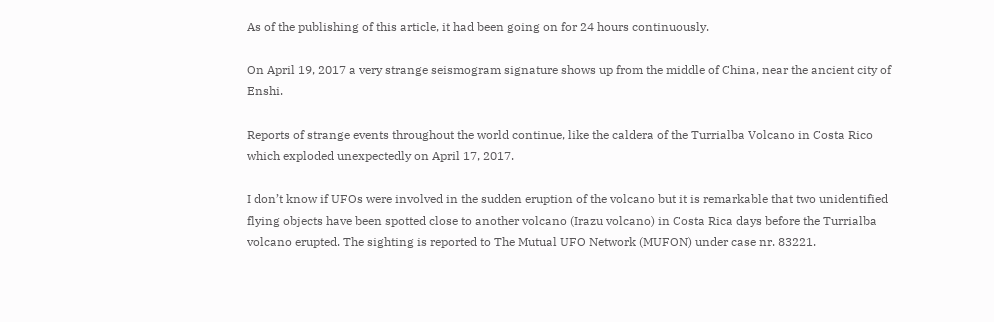As of the publishing of this article, it had been going on for 24 hours continuously.

On April 19, 2017 a very strange seismogram signature shows up from the middle of China, near the ancient city of Enshi.

Reports of strange events throughout the world continue, like the caldera of the Turrialba Volcano in Costa Rico which exploded unexpectedly on April 17, 2017.

I don’t know if UFOs were involved in the sudden eruption of the volcano but it is remarkable that two unidentified flying objects have been spotted close to another volcano (Irazu volcano) in Costa Rica days before the Turrialba volcano erupted. The sighting is reported to The Mutual UFO Network (MUFON) under case nr. 83221.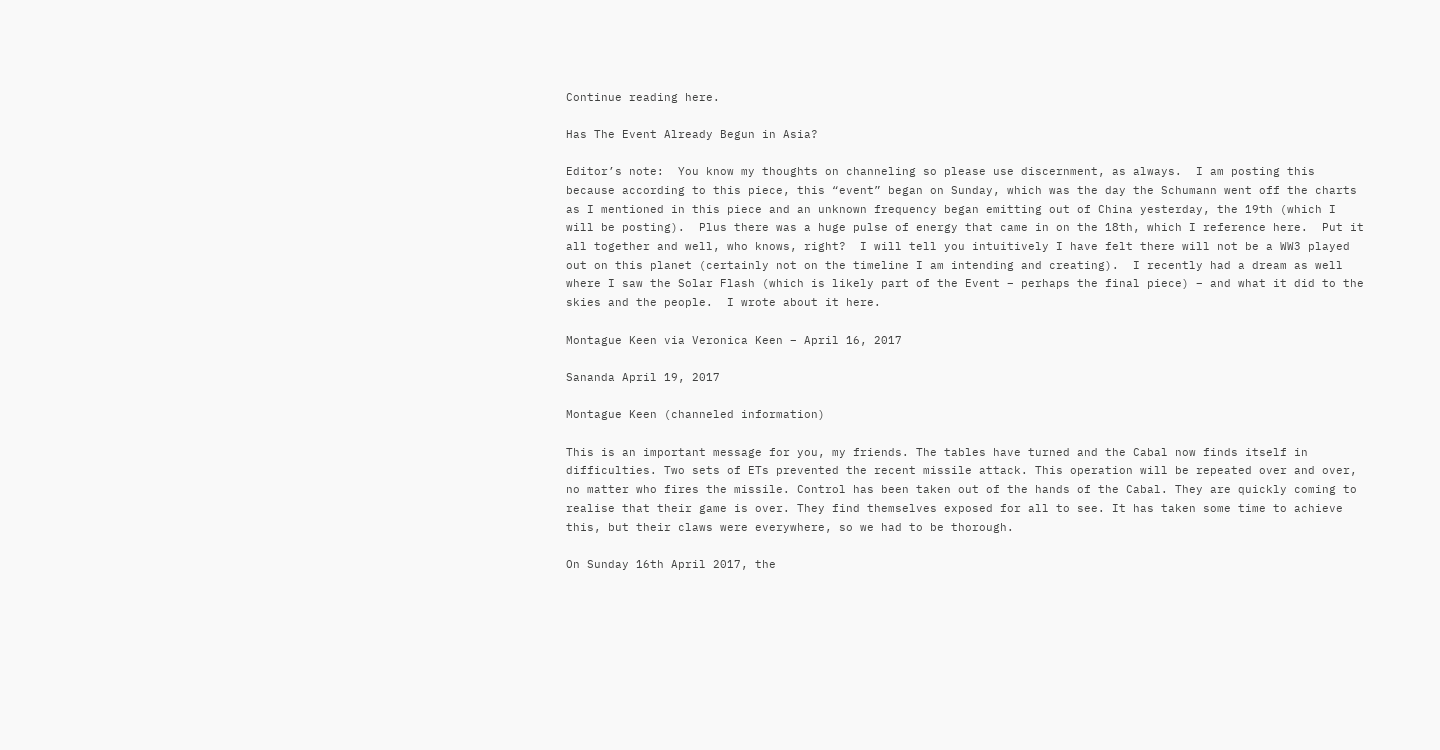Continue reading here.

Has The Event Already Begun in Asia?

Editor’s note:  You know my thoughts on channeling so please use discernment, as always.  I am posting this because according to this piece, this “event” began on Sunday, which was the day the Schumann went off the charts as I mentioned in this piece and an unknown frequency began emitting out of China yesterday, the 19th (which I will be posting).  Plus there was a huge pulse of energy that came in on the 18th, which I reference here.  Put it all together and well, who knows, right?  I will tell you intuitively I have felt there will not be a WW3 played out on this planet (certainly not on the timeline I am intending and creating).  I recently had a dream as well where I saw the Solar Flash (which is likely part of the Event – perhaps the final piece) – and what it did to the skies and the people.  I wrote about it here.

Montague Keen via Veronica Keen – April 16, 2017

Sananda April 19, 2017

Montague Keen (channeled information)

This is an important message for you, my friends. The tables have turned and the Cabal now finds itself in difficulties. Two sets of ETs prevented the recent missile attack. This operation will be repeated over and over, no matter who fires the missile. Control has been taken out of the hands of the Cabal. They are quickly coming to realise that their game is over. They find themselves exposed for all to see. It has taken some time to achieve this, but their claws were everywhere, so we had to be thorough.

On Sunday 16th April 2017, the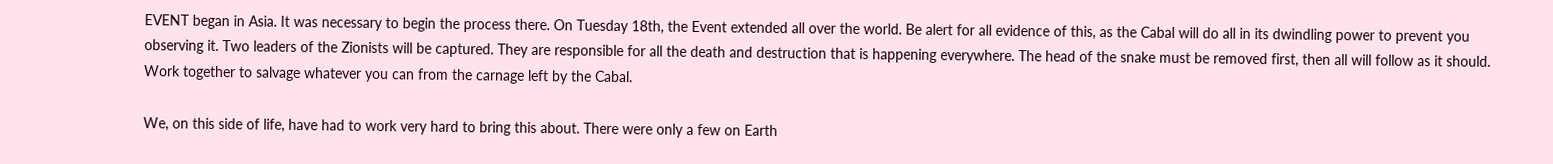EVENT began in Asia. It was necessary to begin the process there. On Tuesday 18th, the Event extended all over the world. Be alert for all evidence of this, as the Cabal will do all in its dwindling power to prevent you observing it. Two leaders of the Zionists will be captured. They are responsible for all the death and destruction that is happening everywhere. The head of the snake must be removed first, then all will follow as it should. Work together to salvage whatever you can from the carnage left by the Cabal.

We, on this side of life, have had to work very hard to bring this about. There were only a few on Earth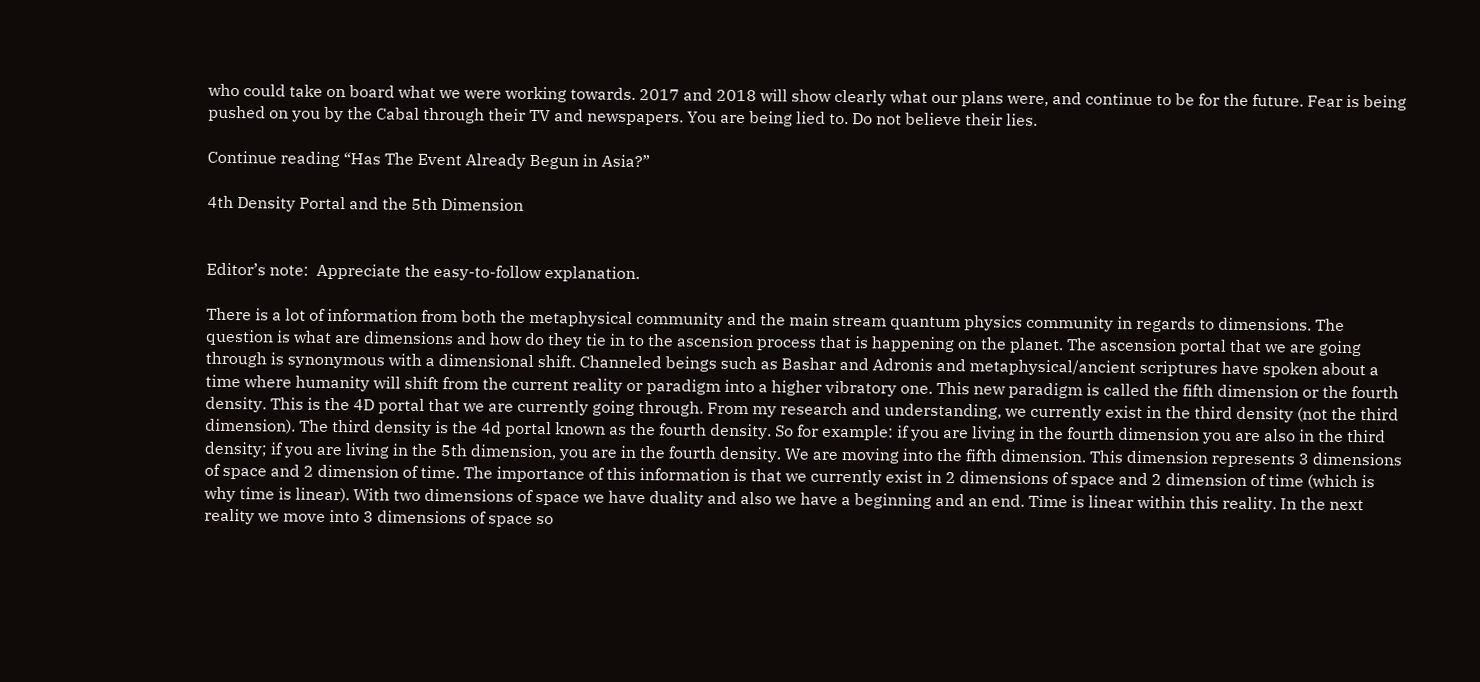who could take on board what we were working towards. 2017 and 2018 will show clearly what our plans were, and continue to be for the future. Fear is being pushed on you by the Cabal through their TV and newspapers. You are being lied to. Do not believe their lies.

Continue reading “Has The Event Already Begun in Asia?”

4th Density Portal and the 5th Dimension


Editor’s note:  Appreciate the easy-to-follow explanation.

There is a lot of information from both the metaphysical community and the main stream quantum physics community in regards to dimensions. The question is what are dimensions and how do they tie in to the ascension process that is happening on the planet. The ascension portal that we are going through is synonymous with a dimensional shift. Channeled beings such as Bashar and Adronis and metaphysical/ancient scriptures have spoken about a time where humanity will shift from the current reality or paradigm into a higher vibratory one. This new paradigm is called the fifth dimension or the fourth density. This is the 4D portal that we are currently going through. From my research and understanding, we currently exist in the third density (not the third dimension). The third density is the 4d portal known as the fourth density. So for example: if you are living in the fourth dimension you are also in the third density; if you are living in the 5th dimension, you are in the fourth density. We are moving into the fifth dimension. This dimension represents 3 dimensions of space and 2 dimension of time. The importance of this information is that we currently exist in 2 dimensions of space and 2 dimension of time (which is why time is linear). With two dimensions of space we have duality and also we have a beginning and an end. Time is linear within this reality. In the next reality we move into 3 dimensions of space so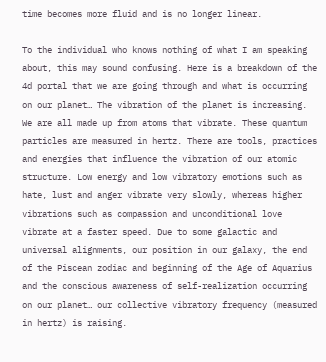time becomes more fluid and is no longer linear.

To the individual who knows nothing of what I am speaking about, this may sound confusing. Here is a breakdown of the 4d portal that we are going through and what is occurring on our planet… The vibration of the planet is increasing. We are all made up from atoms that vibrate. These quantum particles are measured in hertz. There are tools, practices and energies that influence the vibration of our atomic structure. Low energy and low vibratory emotions such as hate, lust and anger vibrate very slowly, whereas higher vibrations such as compassion and unconditional love vibrate at a faster speed. Due to some galactic and universal alignments, our position in our galaxy, the end of the Piscean zodiac and beginning of the Age of Aquarius and the conscious awareness of self-realization occurring on our planet… our collective vibratory frequency (measured in hertz) is raising.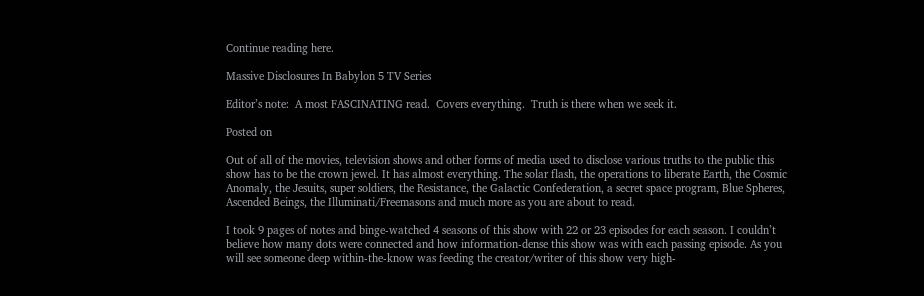Continue reading here.

Massive Disclosures In Babylon 5 TV Series

Editor’s note:  A most FASCINATING read.  Covers everything.  Truth is there when we seek it.

Posted on

Out of all of the movies, television shows and other forms of media used to disclose various truths to the public this show has to be the crown jewel. It has almost everything. The solar flash, the operations to liberate Earth, the Cosmic Anomaly, the Jesuits, super soldiers, the Resistance, the Galactic Confederation, a secret space program, Blue Spheres, Ascended Beings, the Illuminati/Freemasons and much more as you are about to read.

I took 9 pages of notes and binge-watched 4 seasons of this show with 22 or 23 episodes for each season. I couldn’t believe how many dots were connected and how information-dense this show was with each passing episode. As you will see someone deep within-the-know was feeding the creator/writer of this show very high-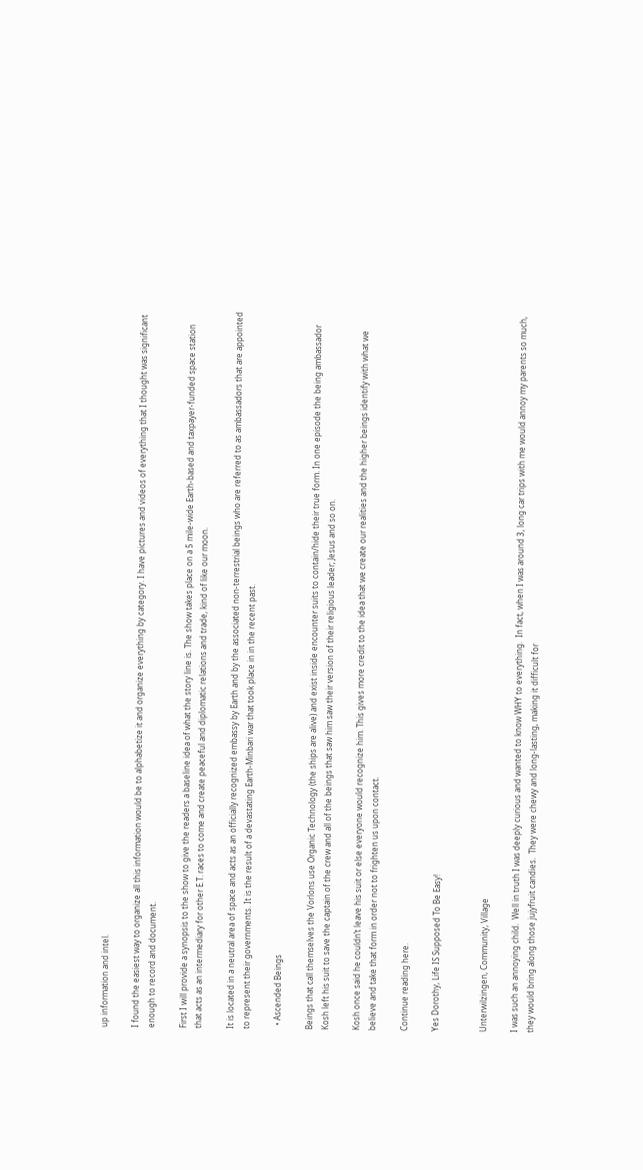up information and intel.

I found the easiest way to organize all this information would be to alphabetize it and organize everything by category. I have pictures and videos of everything that I thought was significant enough to record and document.

First I will provide a synopsis to the show to give the readers a baseline idea of what the story line is. The show takes place on a 5 mile-wide Earth-based and taxpayer-funded space station that acts as an intermediary for other E.T. races to come and create peaceful and diplomatic relations and trade, kind of like our moon.

It is located in a neutral area of space and acts as an officially recognized embassy by Earth and by the associated non-terrestrial beings who are referred to as ambassadors that are appointed to represent their governments. It is the result of a devastating Earth-Minbari war that took place in in the recent past.

  • Ascended Beings

Beings that call themselves the Vorlons use Organic Technology (the ships are alive) and exist inside encounter suits to contain/hide their true form. In one episode the being ambassador Kosh left his suit to save the captain of the crew and all of the beings that saw him saw their version of their religious leader; Jesus and so on.

Kosh once said he couldn’t leave his suit or else everyone would recognize him. This gives more credit to the idea that we create our realities and the higher beings identify with what we believe and take that form in order not to frighten us upon contact.

Continue reading here.

Yes Dorothy, Life IS Supposed To Be Easy!


Unterwilzingen, Community, Village

I was such an annoying child.  Well in truth I was deeply curious and wanted to know WHY to everything.  In fact, when I was around 3, long car trips with me would annoy my parents so much, they would bring along those jujyfruit candies.  They were chewy and long-lasting, making it difficult for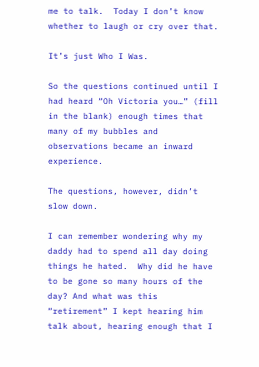me to talk.  Today I don’t know whether to laugh or cry over that.

It’s just Who I Was.

So the questions continued until I had heard “Oh Victoria you…” (fill in the blank) enough times that many of my bubbles and observations became an inward experience.

The questions, however, didn’t slow down.

I can remember wondering why my daddy had to spend all day doing things he hated.  Why did he have to be gone so many hours of the day? And what was this “retirement” I kept hearing him talk about, hearing enough that I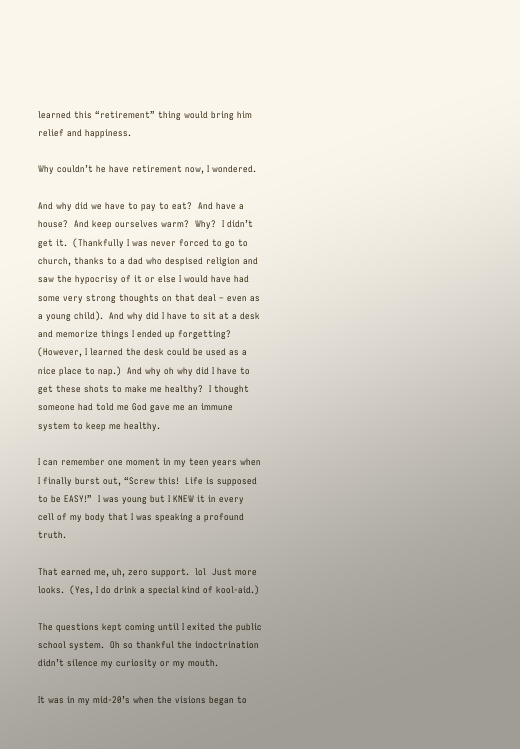learned this “retirement” thing would bring him relief and happiness.

Why couldn’t he have retirement now, I wondered.

And why did we have to pay to eat?  And have a house?  And keep ourselves warm?  Why?  I didn’t get it.  (Thankfully I was never forced to go to church, thanks to a dad who despised religion and saw the hypocrisy of it or else I would have had some very strong thoughts on that deal – even as a young child).  And why did I have to sit at a desk and memorize things I ended up forgetting?  (However, I learned the desk could be used as a nice place to nap.)  And why oh why did I have to get these shots to make me healthy?  I thought someone had told me God gave me an immune system to keep me healthy.

I can remember one moment in my teen years when I finally burst out, “Screw this!  Life is supposed to be EASY!”  I was young but I KNEW it in every cell of my body that I was speaking a profound truth.

That earned me, uh, zero support.  lol  Just more looks.  (Yes, I do drink a special kind of kool-aid.)

The questions kept coming until I exited the public school system.  Oh so thankful the indoctrination didn’t silence my curiosity or my mouth.

It was in my mid-20’s when the visions began to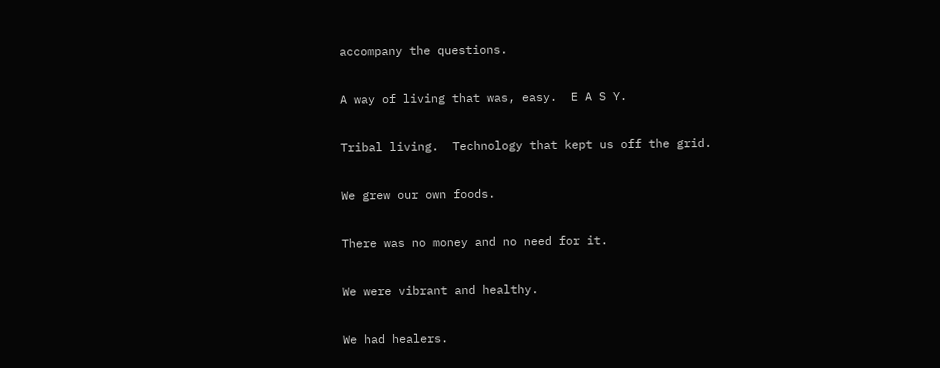accompany the questions.

A way of living that was, easy.  E A S Y.

Tribal living.  Technology that kept us off the grid.

We grew our own foods.

There was no money and no need for it.

We were vibrant and healthy.

We had healers.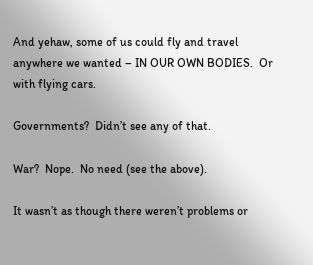And yehaw, some of us could fly and travel anywhere we wanted – IN OUR OWN BODIES.  Or with flying cars.

Governments?  Didn’t see any of that.

War?  Nope.  No need (see the above).

It wasn’t as though there weren’t problems or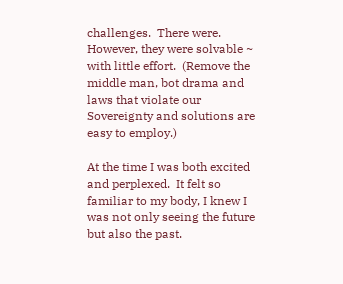challenges.  There were. However, they were solvable ~ with little effort.  (Remove the middle man, bot drama and laws that violate our Sovereignty and solutions are easy to employ.)

At the time I was both excited and perplexed.  It felt so familiar to my body, I knew I was not only seeing the future but also the past.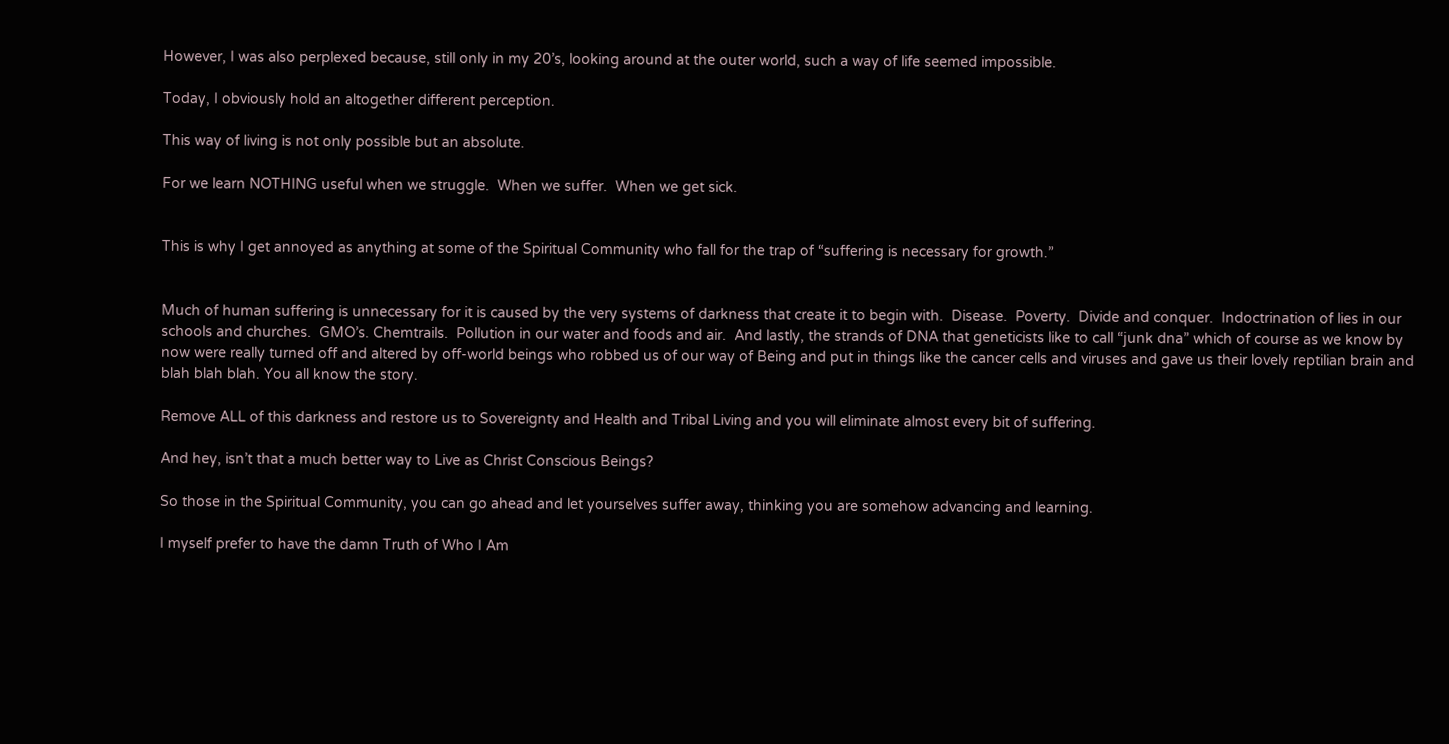However, I was also perplexed because, still only in my 20’s, looking around at the outer world, such a way of life seemed impossible.

Today, I obviously hold an altogether different perception.

This way of living is not only possible but an absolute.

For we learn NOTHING useful when we struggle.  When we suffer.  When we get sick.


This is why I get annoyed as anything at some of the Spiritual Community who fall for the trap of “suffering is necessary for growth.”


Much of human suffering is unnecessary for it is caused by the very systems of darkness that create it to begin with.  Disease.  Poverty.  Divide and conquer.  Indoctrination of lies in our schools and churches.  GMO’s. Chemtrails.  Pollution in our water and foods and air.  And lastly, the strands of DNA that geneticists like to call “junk dna” which of course as we know by now were really turned off and altered by off-world beings who robbed us of our way of Being and put in things like the cancer cells and viruses and gave us their lovely reptilian brain and blah blah blah. You all know the story.

Remove ALL of this darkness and restore us to Sovereignty and Health and Tribal Living and you will eliminate almost every bit of suffering.

And hey, isn’t that a much better way to Live as Christ Conscious Beings?

So those in the Spiritual Community, you can go ahead and let yourselves suffer away, thinking you are somehow advancing and learning.

I myself prefer to have the damn Truth of Who I Am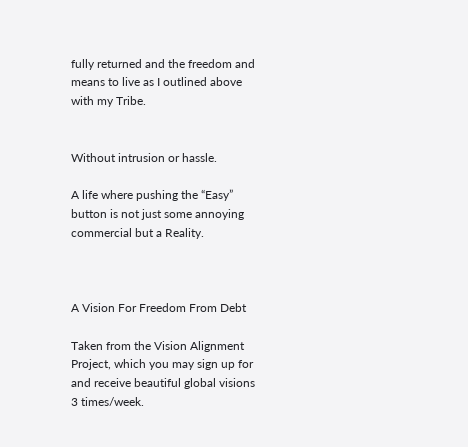fully returned and the freedom and means to live as I outlined above with my Tribe.


Without intrusion or hassle.

A life where pushing the “Easy” button is not just some annoying commercial but a Reality.



A Vision For Freedom From Debt

Taken from the Vision Alignment Project, which you may sign up for and receive beautiful global visions 3 times/week.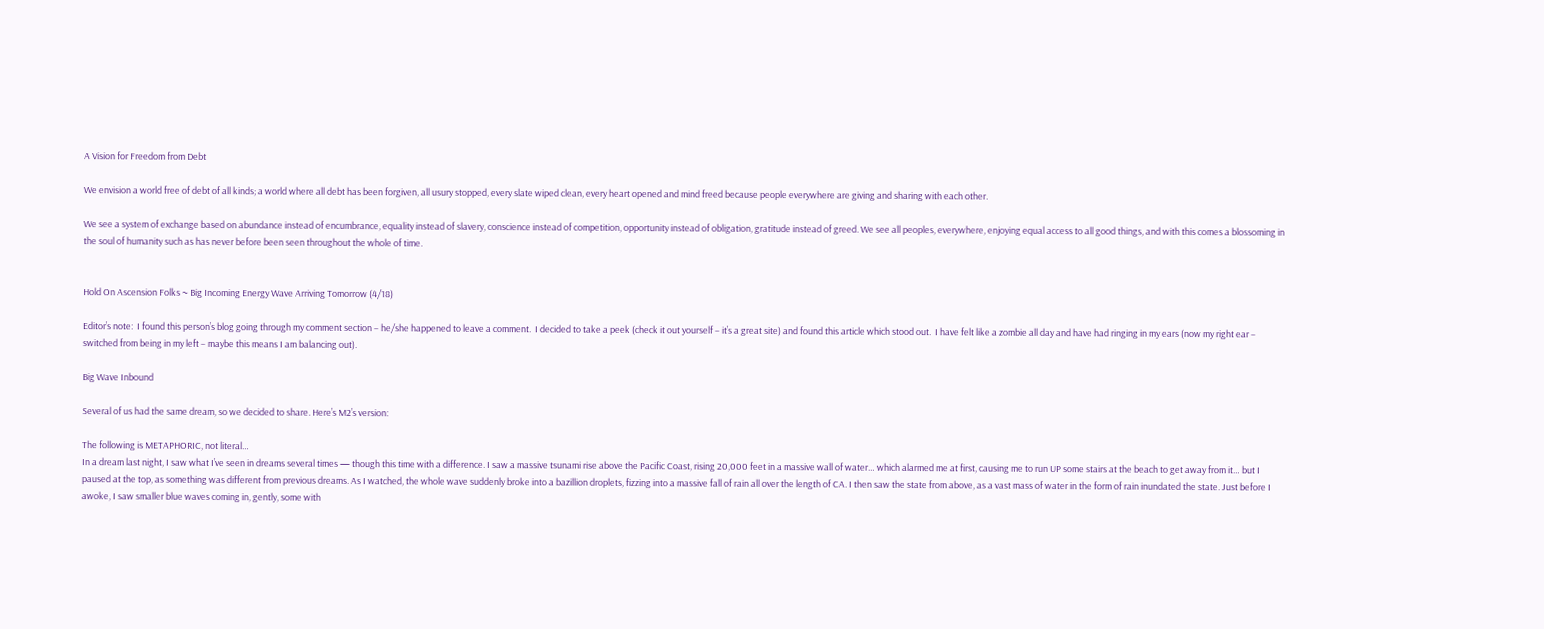A Vision for Freedom from Debt

We envision a world free of debt of all kinds; a world where all debt has been forgiven, all usury stopped, every slate wiped clean, every heart opened and mind freed because people everywhere are giving and sharing with each other.

We see a system of exchange based on abundance instead of encumbrance, equality instead of slavery, conscience instead of competition, opportunity instead of obligation, gratitude instead of greed. We see all peoples, everywhere, enjoying equal access to all good things, and with this comes a blossoming in the soul of humanity such as has never before been seen throughout the whole of time.


Hold On Ascension Folks ~ Big Incoming Energy Wave Arriving Tomorrow (4/18)

Editor’s note:  I found this person’s blog going through my comment section – he/she happened to leave a comment.  I decided to take a peek (check it out yourself – it’s a great site) and found this article which stood out.  I have felt like a zombie all day and have had ringing in my ears (now my right ear – switched from being in my left – maybe this means I am balancing out).

Big Wave Inbound

Several of us had the same dream, so we decided to share. Here’s M2’s version:

The following is METAPHORIC, not literal…
In a dream last night, I saw what I’ve seen in dreams several times — though this time with a difference. I saw a massive tsunami rise above the Pacific Coast, rising 20,000 feet in a massive wall of water… which alarmed me at first, causing me to run UP some stairs at the beach to get away from it… but I paused at the top, as something was different from previous dreams. As I watched, the whole wave suddenly broke into a bazillion droplets, fizzing into a massive fall of rain all over the length of CA. I then saw the state from above, as a vast mass of water in the form of rain inundated the state. Just before I awoke, I saw smaller blue waves coming in, gently, some with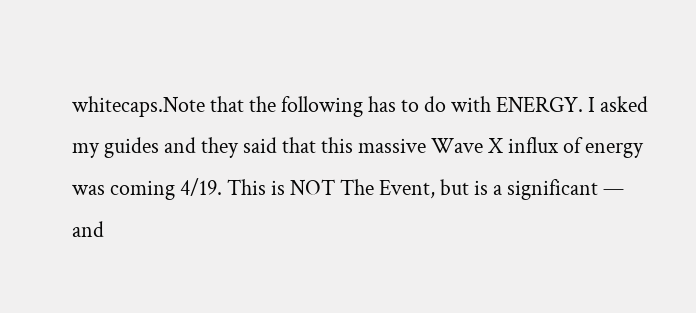whitecaps.Note that the following has to do with ENERGY. I asked my guides and they said that this massive Wave X influx of energy was coming 4/19. This is NOT The Event, but is a significant — and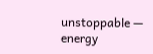unstoppable — energy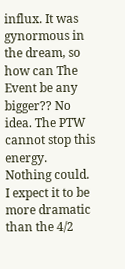influx. It was gynormous in the dream, so how can The Event be any bigger?? No idea. The PTW cannot stop this energy. Nothing could. I expect it to be more dramatic than the 4/2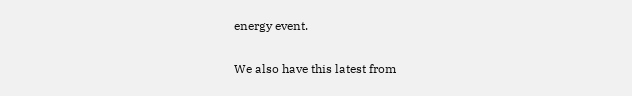energy event.

We also have this latest from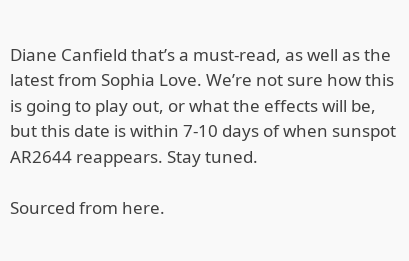Diane Canfield that’s a must-read, as well as the latest from Sophia Love. We’re not sure how this is going to play out, or what the effects will be, but this date is within 7-10 days of when sunspot AR2644 reappears. Stay tuned.

Sourced from here.